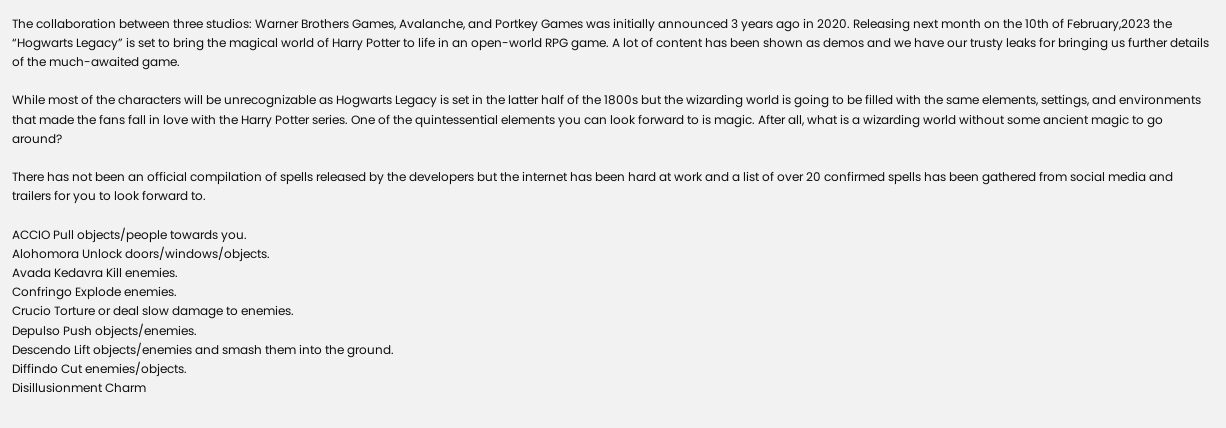The collaboration between three studios: Warner Brothers Games, Avalanche, and Portkey Games was initially announced 3 years ago in 2020. Releasing next month on the 10th of February,2023 the “Hogwarts Legacy” is set to bring the magical world of Harry Potter to life in an open-world RPG game. A lot of content has been shown as demos and we have our trusty leaks for bringing us further details of the much-awaited game.

While most of the characters will be unrecognizable as Hogwarts Legacy is set in the latter half of the 1800s but the wizarding world is going to be filled with the same elements, settings, and environments that made the fans fall in love with the Harry Potter series. One of the quintessential elements you can look forward to is magic. After all, what is a wizarding world without some ancient magic to go around?

There has not been an official compilation of spells released by the developers but the internet has been hard at work and a list of over 20 confirmed spells has been gathered from social media and trailers for you to look forward to.

ACCIO Pull objects/people towards you.
Alohomora Unlock doors/windows/objects.
Avada Kedavra Kill enemies.
Confringo Explode enemies.
Crucio Torture or deal slow damage to enemies.
Depulso Push objects/enemies.
Descendo Lift objects/enemies and smash them into the ground.
Diffindo Cut enemies/objects.
Disillusionment Charm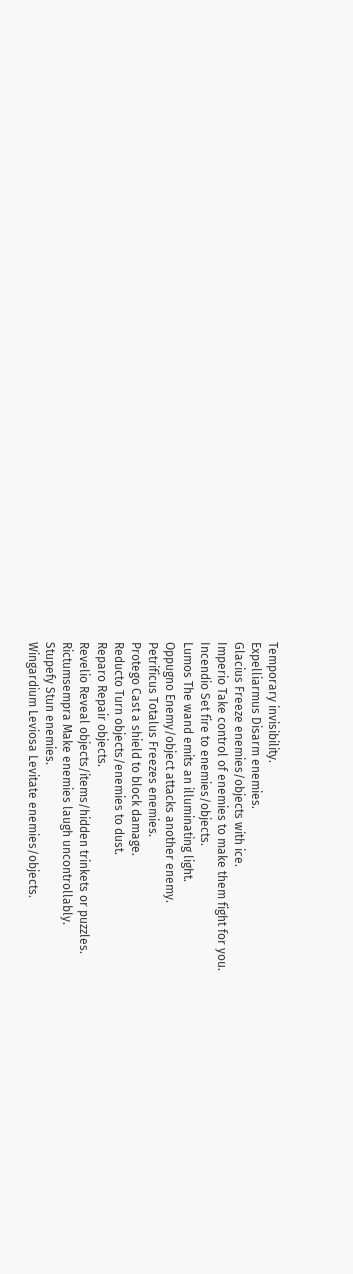Temporary invisibility.
Expelliarmus Disarm enemies.
Glacius Freeze enemies/objects with ice.
Imperio Take control of enemies to make them fight for you.
Incendio Set fire to enemies/objects.
Lumos The wand emits an illuminating light.
Oppugno Enemy/object attacks another enemy.
Petrificus Totalus Freezes enemies.
Protego Cast a shield to block damage.
Reducto Turn objects/enemies to dust.
Reparo Repair objects.
Revelio Reveal objects/items/hidden trinkets or puzzles.
Rictumsempra Make enemies laugh uncontrollably.
Stupefy Stun enemies.
Wingardium Leviosa Levitate enemies/objects.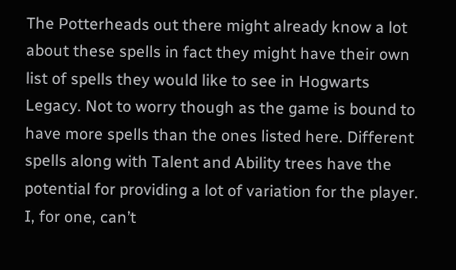The Potterheads out there might already know a lot about these spells in fact they might have their own list of spells they would like to see in Hogwarts Legacy. Not to worry though as the game is bound to have more spells than the ones listed here. Different spells along with Talent and Ability trees have the potential for providing a lot of variation for the player. I, for one, can’t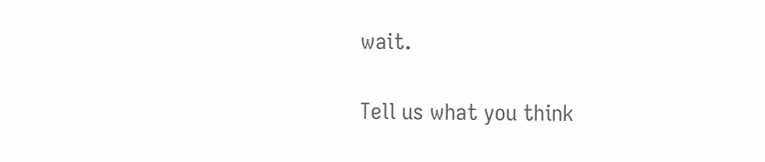wait.

Tell us what you think